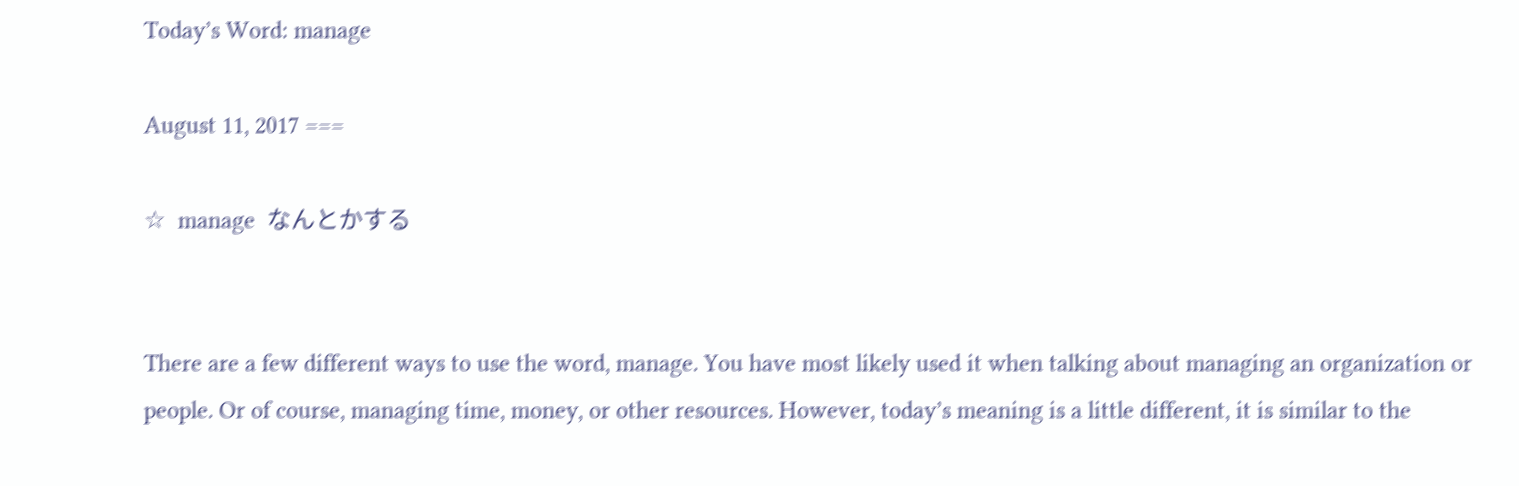Today’s Word: manage

August 11, 2017 ===

☆  manage  なんとかする


There are a few different ways to use the word, manage. You have most likely used it when talking about managing an organization or people. Or of course, managing time, money, or other resources. However, today’s meaning is a little different, it is similar to the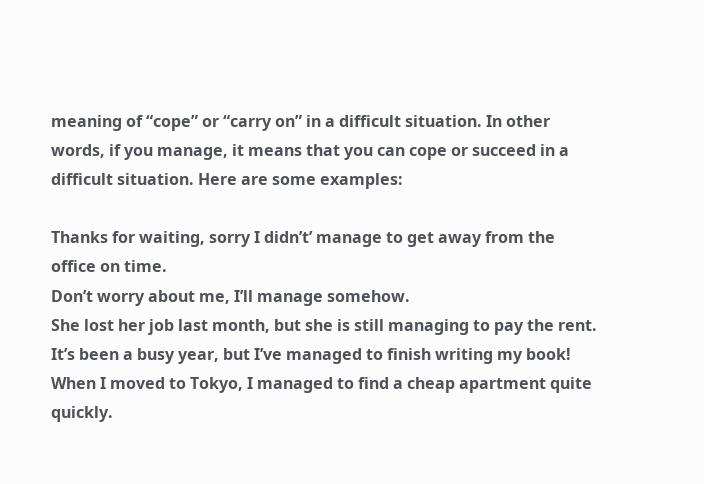meaning of “cope” or “carry on” in a difficult situation. In other words, if you manage, it means that you can cope or succeed in a difficult situation. Here are some examples:

Thanks for waiting, sorry I didn’t’ manage to get away from the office on time.
Don’t worry about me, I’ll manage somehow.
She lost her job last month, but she is still managing to pay the rent.
It’s been a busy year, but I’ve managed to finish writing my book!
When I moved to Tokyo, I managed to find a cheap apartment quite quickly.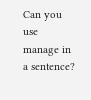Can you use manage in a sentence?